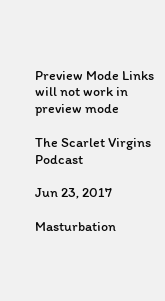Preview Mode Links will not work in preview mode

The Scarlet Virgins Podcast

Jun 23, 2017

Masturbation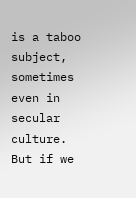is a taboo subject, sometimes even in secular culture. But if we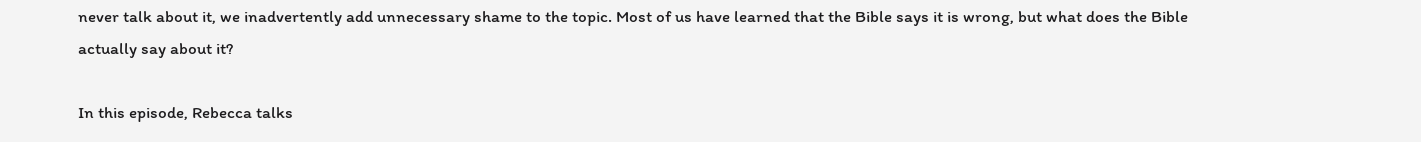never talk about it, we inadvertently add unnecessary shame to the topic. Most of us have learned that the Bible says it is wrong, but what does the Bible actually say about it?

In this episode, Rebecca talks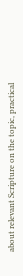about relevant Scripture on the topic, practical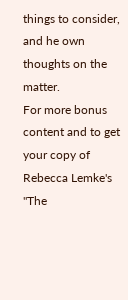things to consider, and he own thoughts on the matter.
For more bonus content and to get your copy of Rebecca Lemke's "The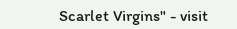Scarlet Virgins" - visit